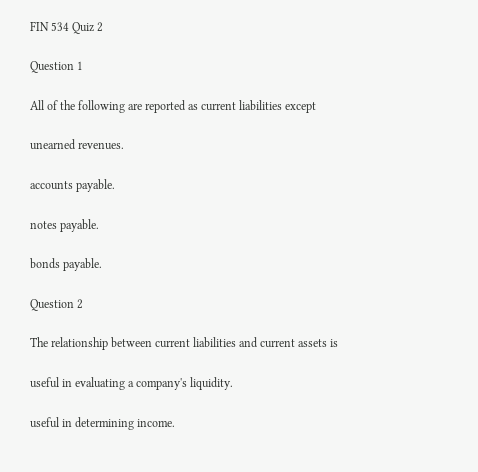FIN 534 Quiz 2

Question 1

All of the following are reported as current liabilities except

unearned revenues.

accounts payable.

notes payable.

bonds payable.

Question 2

The relationship between current liabilities and current assets is

useful in evaluating a company's liquidity.

useful in determining income.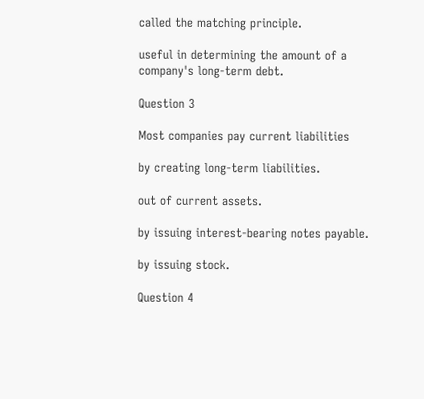called the matching principle.

useful in determining the amount of a company's long-term debt.

Question 3

Most companies pay current liabilities

by creating long-term liabilities.

out of current assets.

by issuing interest-bearing notes payable.

by issuing stock.

Question 4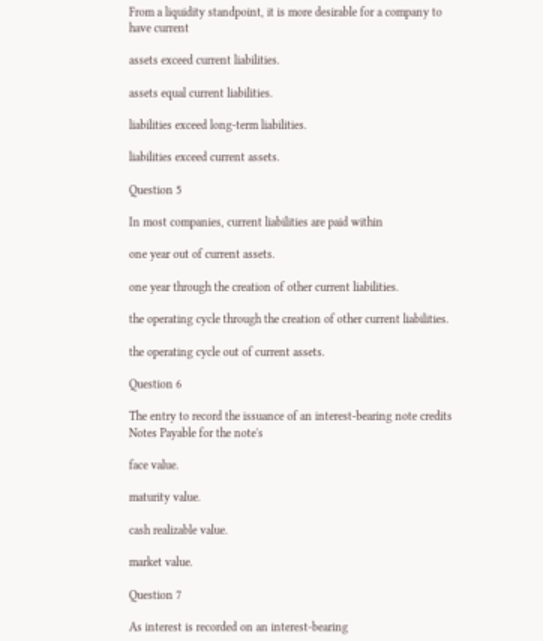From a liquidity standpoint, it is more desirable for a company to have current

assets exceed current liabilities.

assets equal current liabilities.

liabilities exceed long-term liabilities.

liabilities exceed current assets.

Question 5

In most companies, current liabilities are paid within

one year out of current assets.

one year through the creation of other current liabilities.

the operating cycle through the creation of other current liabilities.

the operating cycle out of current assets.

Question 6

The entry to record the issuance of an interest-bearing note credits Notes Payable for the note's

face value.

maturity value.

cash realizable value.

market value.

Question 7

As interest is recorded on an interest-bearing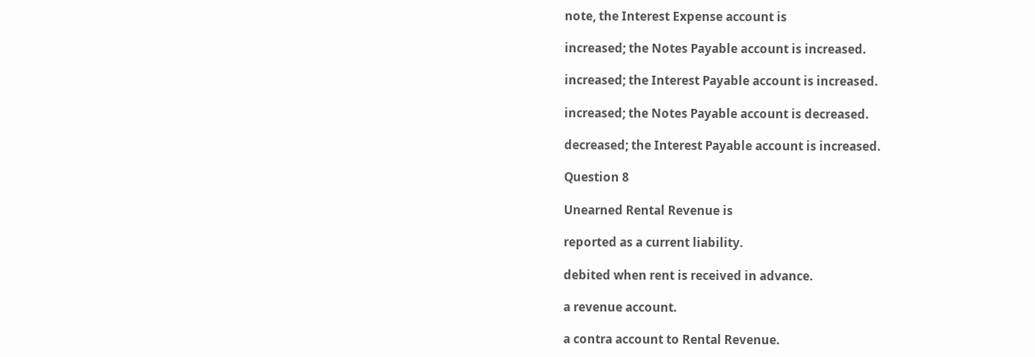note, the Interest Expense account is

increased; the Notes Payable account is increased.

increased; the Interest Payable account is increased.

increased; the Notes Payable account is decreased.

decreased; the Interest Payable account is increased.

Question 8

Unearned Rental Revenue is

reported as a current liability.

debited when rent is received in advance.

a revenue account.

a contra account to Rental Revenue.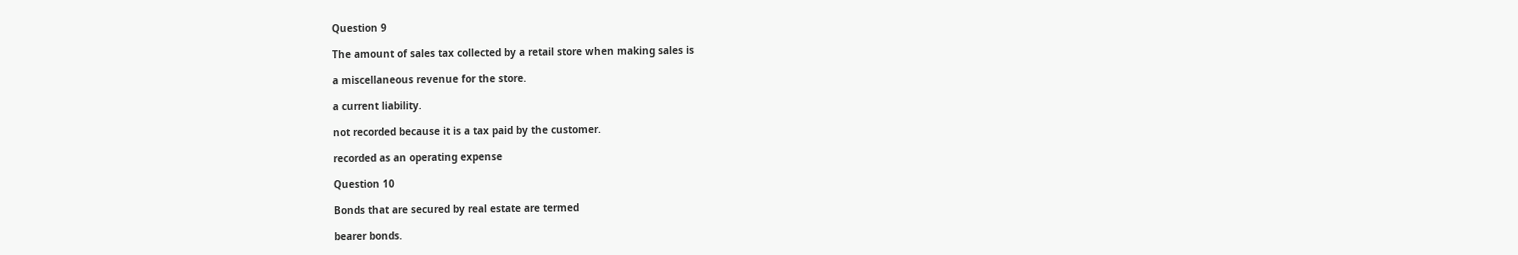Question 9

The amount of sales tax collected by a retail store when making sales is

a miscellaneous revenue for the store.

a current liability.

not recorded because it is a tax paid by the customer.

recorded as an operating expense

Question 10

Bonds that are secured by real estate are termed

bearer bonds.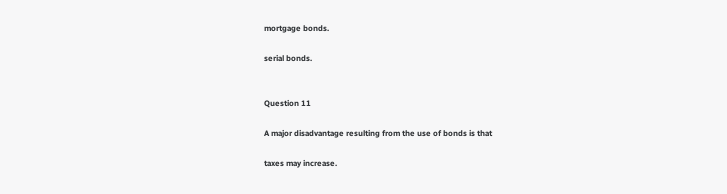mortgage bonds.

serial bonds.


Question 11

A major disadvantage resulting from the use of bonds is that

taxes may increase.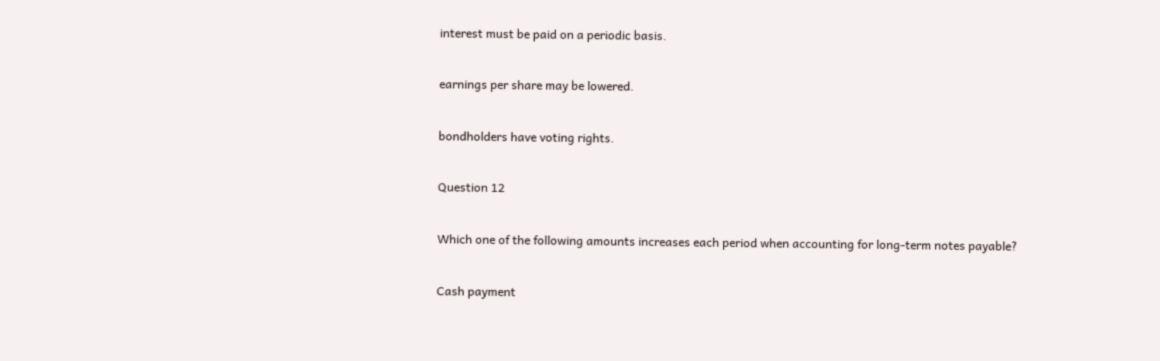interest must be paid on a periodic basis.

earnings per share may be lowered.

bondholders have voting rights.

Question 12

Which one of the following amounts increases each period when accounting for long-term notes payable?

Cash payment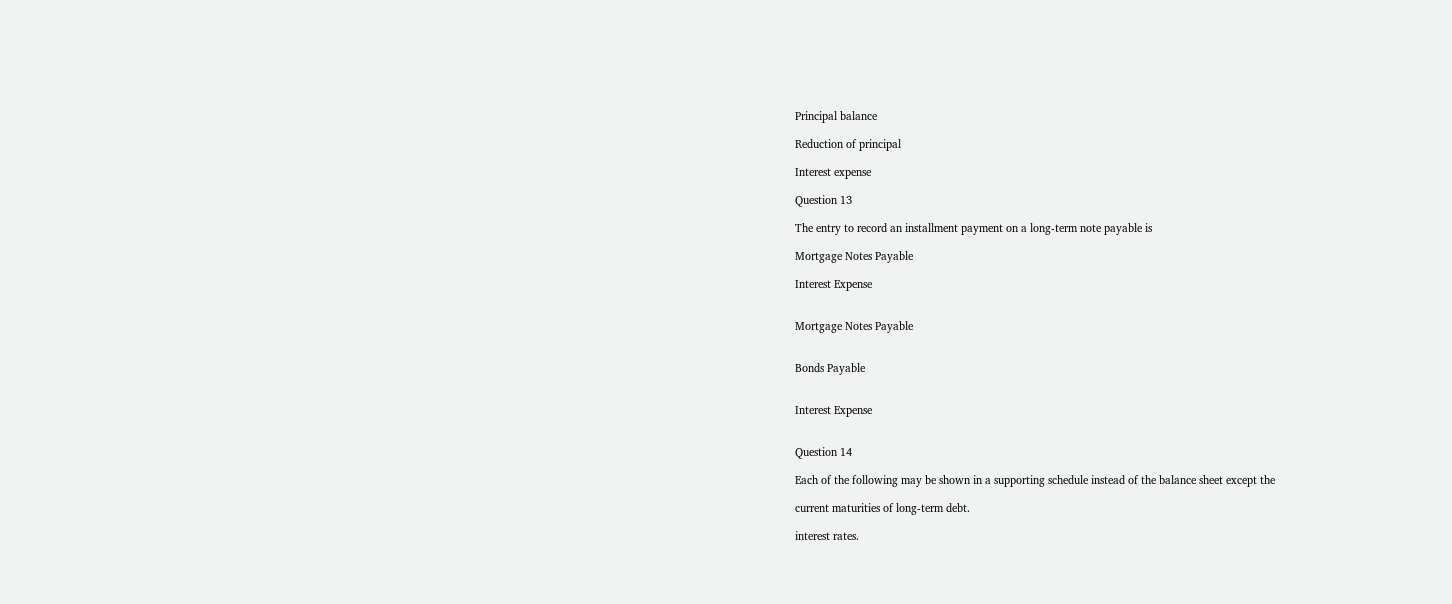Principal balance

Reduction of principal

Interest expense

Question 13

The entry to record an installment payment on a long-term note payable is

Mortgage Notes Payable

Interest Expense


Mortgage Notes Payable


Bonds Payable


Interest Expense


Question 14

Each of the following may be shown in a supporting schedule instead of the balance sheet except the

current maturities of long-term debt.

interest rates.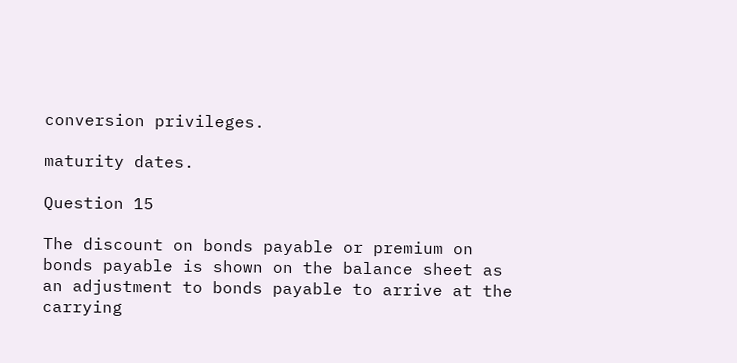conversion privileges.

maturity dates.

Question 15

The discount on bonds payable or premium on bonds payable is shown on the balance sheet as an adjustment to bonds payable to arrive at the carrying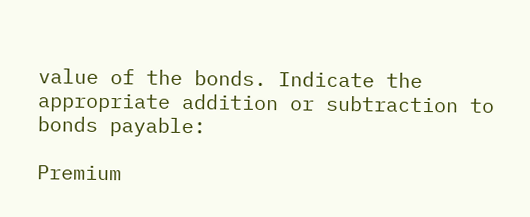value of the bonds. Indicate the appropriate addition or subtraction to bonds payable:

Premium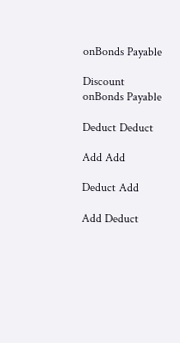onBonds Payable

Discount onBonds Payable

Deduct Deduct

Add Add

Deduct Add

Add Deduct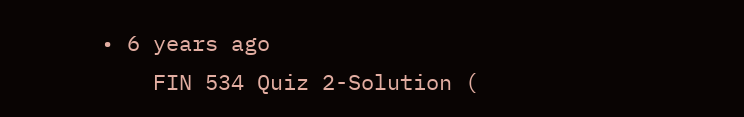• 6 years ago
    FIN 534 Quiz 2-Solution (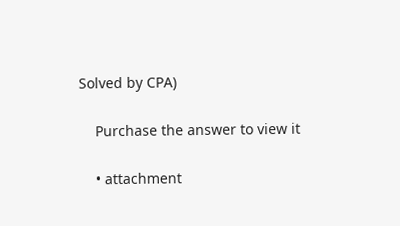Solved by CPA)

    Purchase the answer to view it

    • attachment